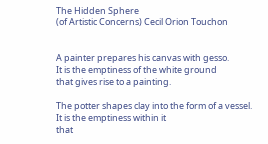The Hidden Sphere
(of Artistic Concerns) Cecil Orion Touchon


A painter prepares his canvas with gesso.
It is the emptiness of the white ground
that gives rise to a painting.

The potter shapes clay into the form of a vessel.
It is the emptiness within it
that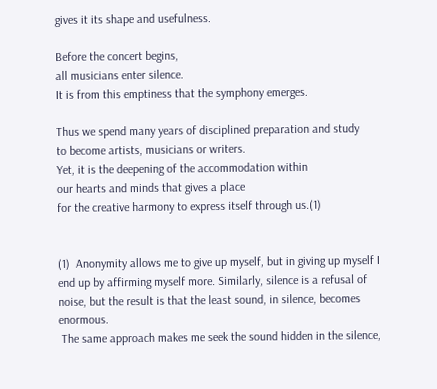gives it its shape and usefulness.

Before the concert begins,
all musicians enter silence.
It is from this emptiness that the symphony emerges.

Thus we spend many years of disciplined preparation and study
to become artists, musicians or writers.
Yet, it is the deepening of the accommodation within
our hearts and minds that gives a place
for the creative harmony to express itself through us.(1)


(1)  Anonymity allows me to give up myself, but in giving up myself I end up by affirming myself more. Similarly, silence is a refusal of noise, but the result is that the least sound, in silence, becomes enormous.
 The same approach makes me seek the sound hidden in the silence,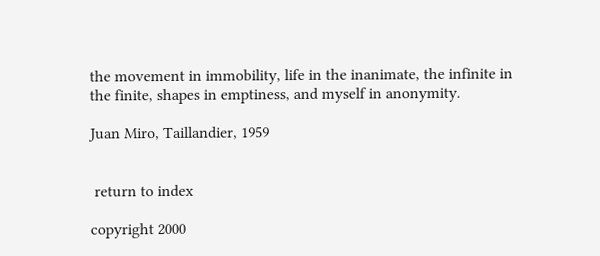the movement in immobility, life in the inanimate, the infinite in the finite, shapes in emptiness, and myself in anonymity.

Juan Miro, Taillandier, 1959


 return to index

copyright 2000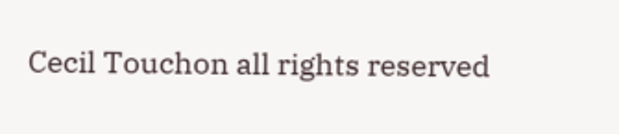Cecil Touchon all rights reserved